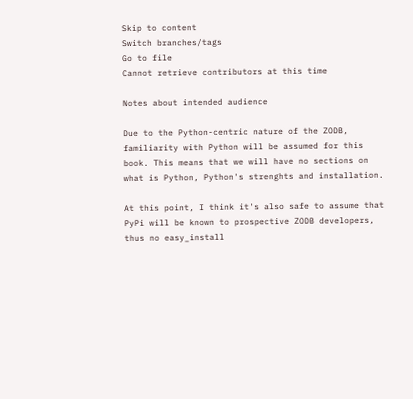Skip to content
Switch branches/tags
Go to file
Cannot retrieve contributors at this time

Notes about intended audience

Due to the Python-centric nature of the ZODB, familiarity with Python will be assumed for this book. This means that we will have no sections on what is Python, Python's strenghts and installation.

At this point, I think it's also safe to assume that PyPi will be known to prospective ZODB developers, thus no easy_install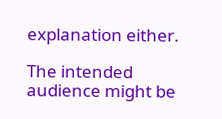explanation either.

The intended audience might be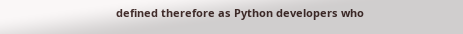defined therefore as Python developers who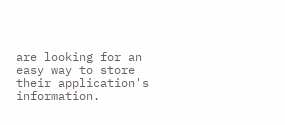are looking for an easy way to store their application's information.